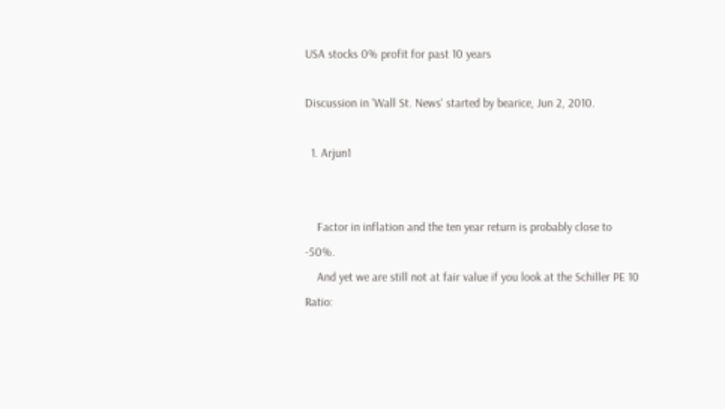USA stocks 0% profit for past 10 years

Discussion in 'Wall St. News' started by bearice, Jun 2, 2010.

  1. Arjun1


    Factor in inflation and the ten year return is probably close to -50%.
    And yet we are still not at fair value if you look at the Schiller PE 10 Ratio: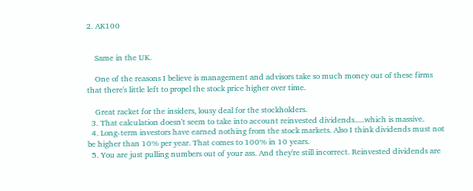2. AK100


    Same in the UK.

    One of the reasons I believe is management and advisors take so much money out of these firms that there's little left to propel the stock price higher over time.

    Great racket for the insiders, lousy deal for the stockholders.
  3. That calculation doesn't seem to take into account reinvested dividends.....which is massive.
  4. Long-term investors have earned nothing from the stock markets. Also I think dividends must not be higher than 10% per year. That comes to 100% in 10 years.
  5. You are just pulling numbers out of your ass. And they're still incorrect. Reinvested dividends are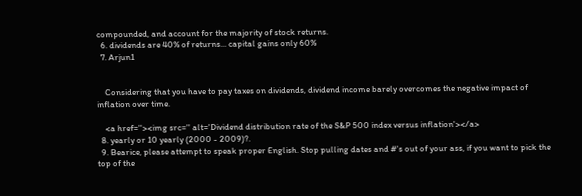compounded, and account for the majority of stock returns.
  6. dividends are 40% of returns... capital gains only 60%
  7. Arjun1


    Considering that you have to pay taxes on dividends, dividend income barely overcomes the negative impact of inflation over time.

    <a href=''><img src='' alt='Dividend distribution rate of the S&P 500 index versus inflation'></a>
  8. yearly or 10 yearly (2000 - 2009)?.
  9. Bearice, please attempt to speak proper English. Stop pulling dates and #'s out of your ass, if you want to pick the top of the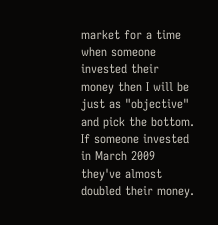market for a time when someone invested their money then I will be just as "objective" and pick the bottom. If someone invested in March 2009 they've almost doubled their money.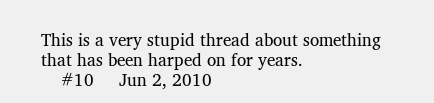This is a very stupid thread about something that has been harped on for years.
    #10     Jun 2, 2010